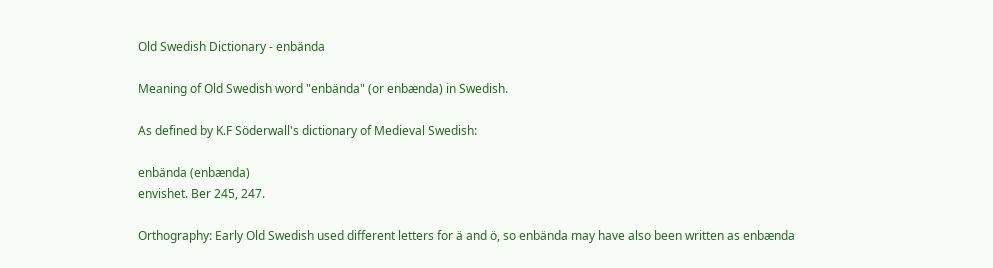Old Swedish Dictionary - enbända

Meaning of Old Swedish word "enbända" (or enbænda) in Swedish.

As defined by K.F Söderwall's dictionary of Medieval Swedish:

enbända (enbænda)
envishet. Ber 245, 247.

Orthography: Early Old Swedish used different letters for ä and ö, so enbända may have also been written as enbænda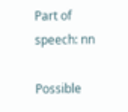Part of speech: nn

Possible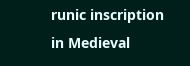runic inscription in Medieval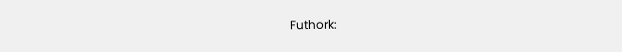Futhork: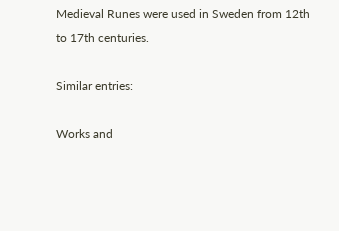Medieval Runes were used in Sweden from 12th to 17th centuries.

Similar entries:

Works and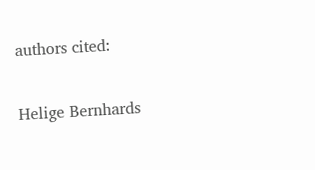authors cited:

Helige Bernhards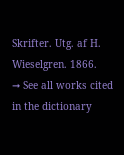Skrifter. Utg. af H. Wieselgren. 1866.
➞ See all works cited in the dictionary